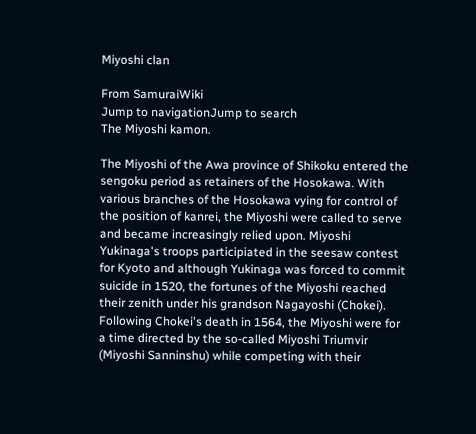Miyoshi clan

From SamuraiWiki
Jump to navigationJump to search
The Miyoshi kamon.

The Miyoshi of the Awa province of Shikoku entered the sengoku period as retainers of the Hosokawa. With various branches of the Hosokawa vying for control of the position of kanrei, the Miyoshi were called to serve and became increasingly relied upon. Miyoshi Yukinaga's troops participiated in the seesaw contest for Kyoto and although Yukinaga was forced to commit suicide in 1520, the fortunes of the Miyoshi reached their zenith under his grandson Nagayoshi (Chokei). Following Chokei's death in 1564, the Miyoshi were for a time directed by the so-called Miyoshi Triumvir (Miyoshi Sanninshu) while competing with their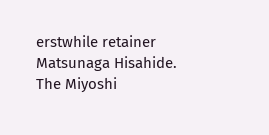erstwhile retainer Matsunaga Hisahide. The Miyoshi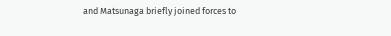and Matsunaga briefly joined forces to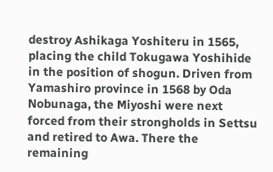destroy Ashikaga Yoshiteru in 1565, placing the child Tokugawa Yoshihide in the position of shogun. Driven from Yamashiro province in 1568 by Oda Nobunaga, the Miyoshi were next forced from their strongholds in Settsu and retired to Awa. There the remaining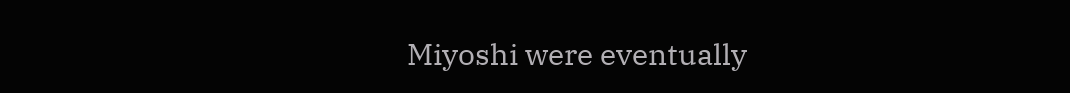Miyoshi were eventually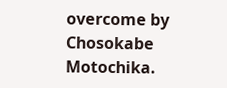overcome by Chosokabe Motochika.